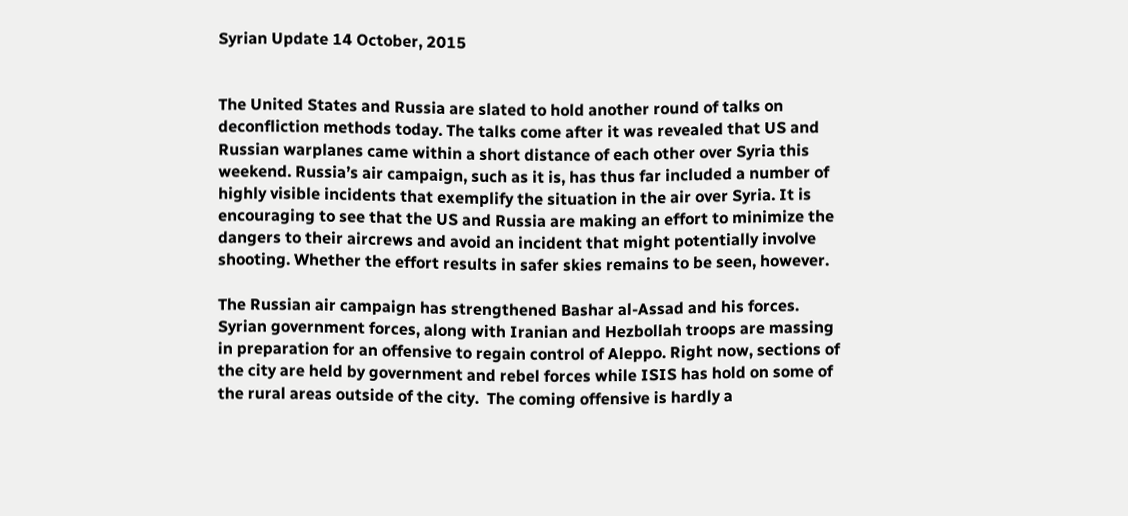Syrian Update 14 October, 2015


The United States and Russia are slated to hold another round of talks on deconfliction methods today. The talks come after it was revealed that US and Russian warplanes came within a short distance of each other over Syria this weekend. Russia’s air campaign, such as it is, has thus far included a number of highly visible incidents that exemplify the situation in the air over Syria. It is encouraging to see that the US and Russia are making an effort to minimize the dangers to their aircrews and avoid an incident that might potentially involve shooting. Whether the effort results in safer skies remains to be seen, however.

The Russian air campaign has strengthened Bashar al-Assad and his forces. Syrian government forces, along with Iranian and Hezbollah troops are massing in preparation for an offensive to regain control of Aleppo. Right now, sections of the city are held by government and rebel forces while ISIS has hold on some of the rural areas outside of the city.  The coming offensive is hardly a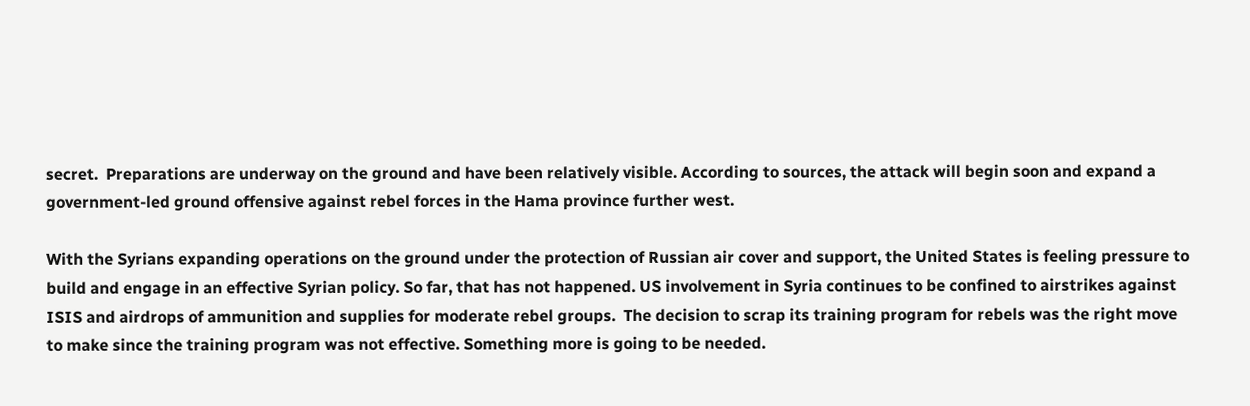secret.  Preparations are underway on the ground and have been relatively visible. According to sources, the attack will begin soon and expand a government-led ground offensive against rebel forces in the Hama province further west.

With the Syrians expanding operations on the ground under the protection of Russian air cover and support, the United States is feeling pressure to build and engage in an effective Syrian policy. So far, that has not happened. US involvement in Syria continues to be confined to airstrikes against ISIS and airdrops of ammunition and supplies for moderate rebel groups.  The decision to scrap its training program for rebels was the right move to make since the training program was not effective. Something more is going to be needed.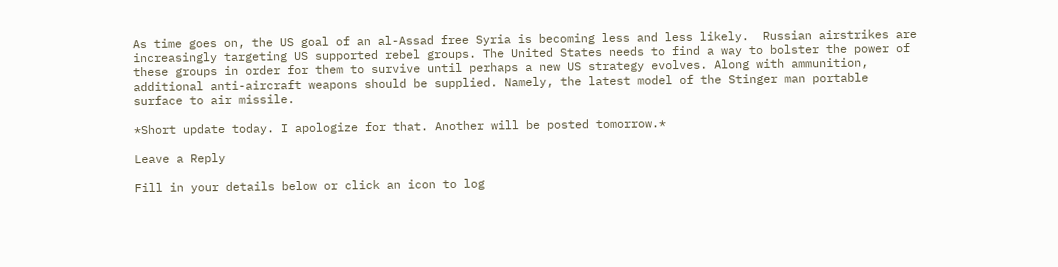As time goes on, the US goal of an al-Assad free Syria is becoming less and less likely.  Russian airstrikes are increasingly targeting US supported rebel groups. The United States needs to find a way to bolster the power of these groups in order for them to survive until perhaps a new US strategy evolves. Along with ammunition, additional anti-aircraft weapons should be supplied. Namely, the latest model of the Stinger man portable surface to air missile.

*Short update today. I apologize for that. Another will be posted tomorrow.*

Leave a Reply

Fill in your details below or click an icon to log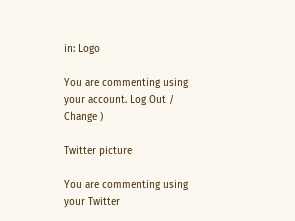in: Logo

You are commenting using your account. Log Out /  Change )

Twitter picture

You are commenting using your Twitter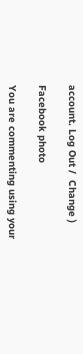account. Log Out /  Change )

Facebook photo

You are commenting using your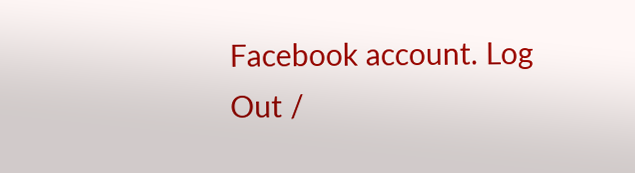Facebook account. Log Out /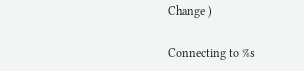Change )

Connecting to %s